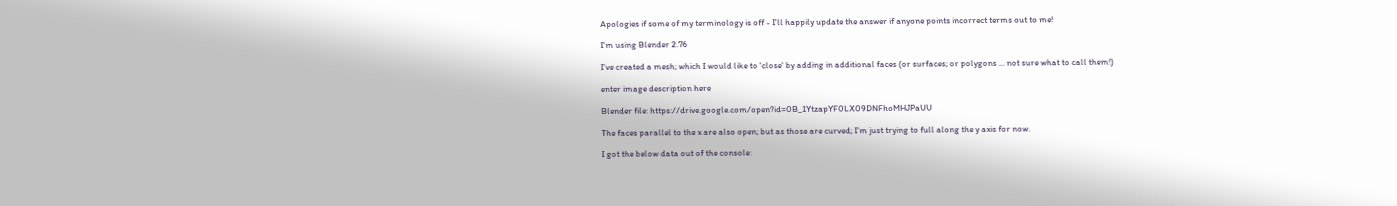Apologies if some of my terminology is off - I'll happily update the answer if anyone points incorrect terms out to me!

I'm using Blender 2.76

I've created a mesh; which I would like to 'close' by adding in additional faces (or surfaces; or polygons ... not sure what to call them!)

enter image description here

Blender file: https://drive.google.com/open?id=0B_1YtzapYF0LX09DNFhoMHJPaUU

The faces parallel to the x are also open; but as those are curved; I'm just trying to full along the y axis for now.

I got the below data out of the console: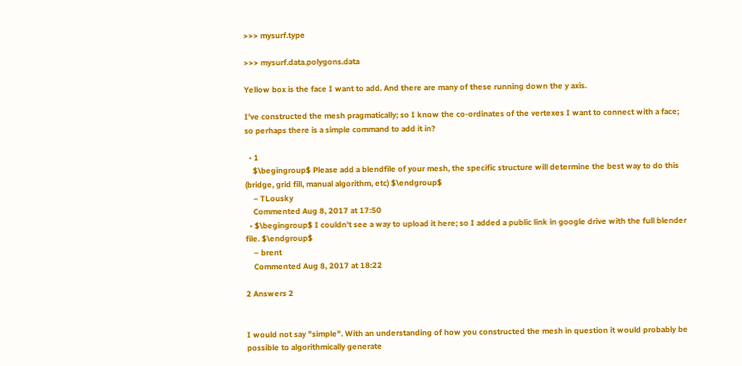>>> mysurf.type

>>> mysurf.data.polygons.data

Yellow box is the face I want to add. And there are many of these running down the y axis.

I've constructed the mesh pragmatically; so I know the co-ordinates of the vertexes I want to connect with a face; so perhaps there is a simple command to add it in?

  • 1
    $\begingroup$ Please add a blendfile of your mesh, the specific structure will determine the best way to do this (bridge, grid fill, manual algorithm, etc) $\endgroup$
    – TLousky
    Commented Aug 8, 2017 at 17:50
  • $\begingroup$ I couldn't see a way to upload it here; so I added a public link in google drive with the full blender file. $\endgroup$
    – brent
    Commented Aug 8, 2017 at 18:22

2 Answers 2


I would not say "simple". With an understanding of how you constructed the mesh in question it would probably be possible to algorithmically generate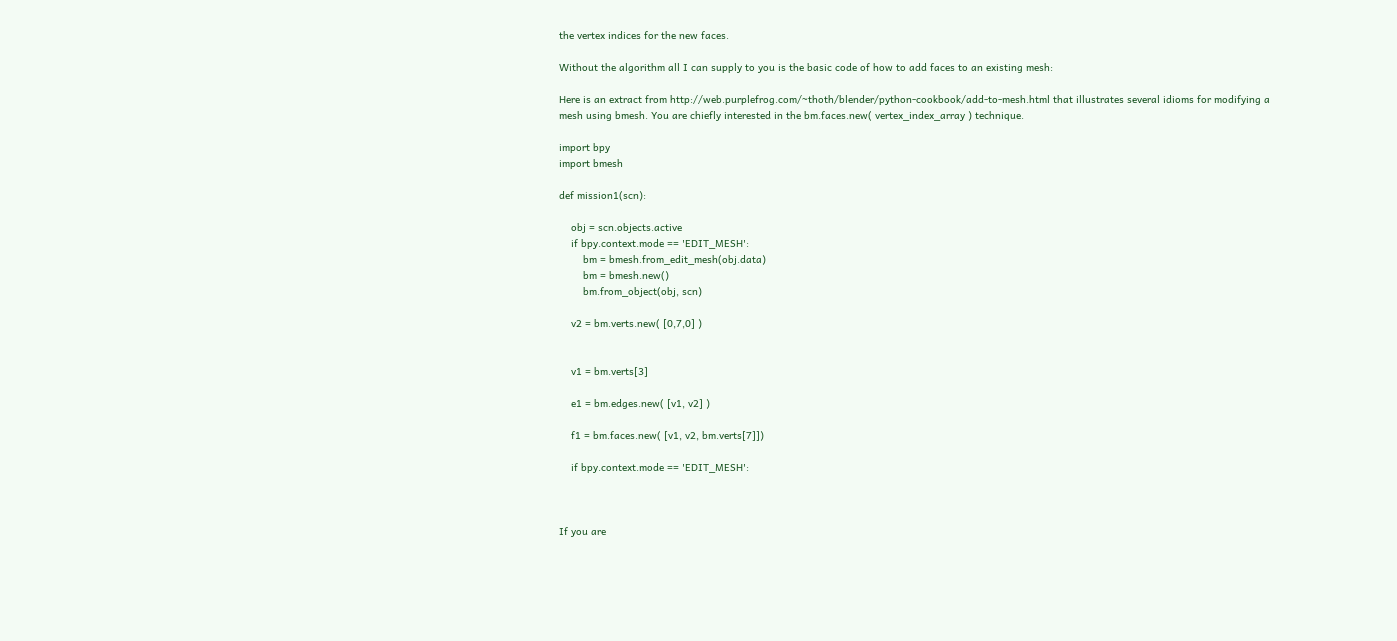the vertex indices for the new faces.

Without the algorithm all I can supply to you is the basic code of how to add faces to an existing mesh:

Here is an extract from http://web.purplefrog.com/~thoth/blender/python-cookbook/add-to-mesh.html that illustrates several idioms for modifying a mesh using bmesh. You are chiefly interested in the bm.faces.new( vertex_index_array ) technique.

import bpy
import bmesh

def mission1(scn):

    obj = scn.objects.active
    if bpy.context.mode == 'EDIT_MESH':
        bm = bmesh.from_edit_mesh(obj.data)
        bm = bmesh.new()
        bm.from_object(obj, scn)

    v2 = bm.verts.new( [0,7,0] )


    v1 = bm.verts[3]

    e1 = bm.edges.new( [v1, v2] )

    f1 = bm.faces.new( [v1, v2, bm.verts[7]])

    if bpy.context.mode == 'EDIT_MESH':



If you are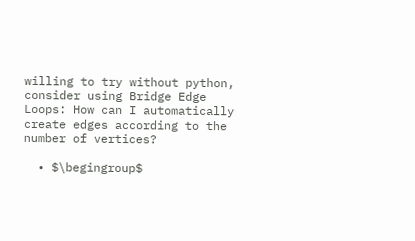willing to try without python, consider using Bridge Edge Loops: How can I automatically create edges according to the number of vertices?

  • $\begingroup$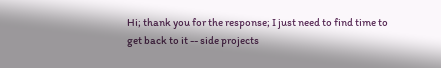Hi; thank you for the response; I just need to find time to get back to it -- side projects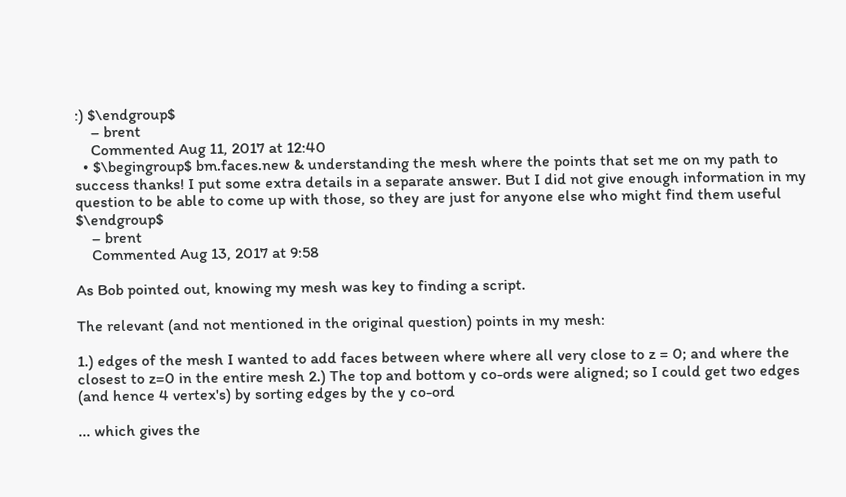:) $\endgroup$
    – brent
    Commented Aug 11, 2017 at 12:40
  • $\begingroup$ bm.faces.new & understanding the mesh where the points that set me on my path to success thanks! I put some extra details in a separate answer. But I did not give enough information in my question to be able to come up with those, so they are just for anyone else who might find them useful $\endgroup$
    – brent
    Commented Aug 13, 2017 at 9:58

As Bob pointed out, knowing my mesh was key to finding a script.

The relevant (and not mentioned in the original question) points in my mesh:

1.) edges of the mesh I wanted to add faces between where where all very close to z = 0; and where the closest to z=0 in the entire mesh 2.) The top and bottom y co-ords were aligned; so I could get two edges (and hence 4 vertex's) by sorting edges by the y co-ord

... which gives the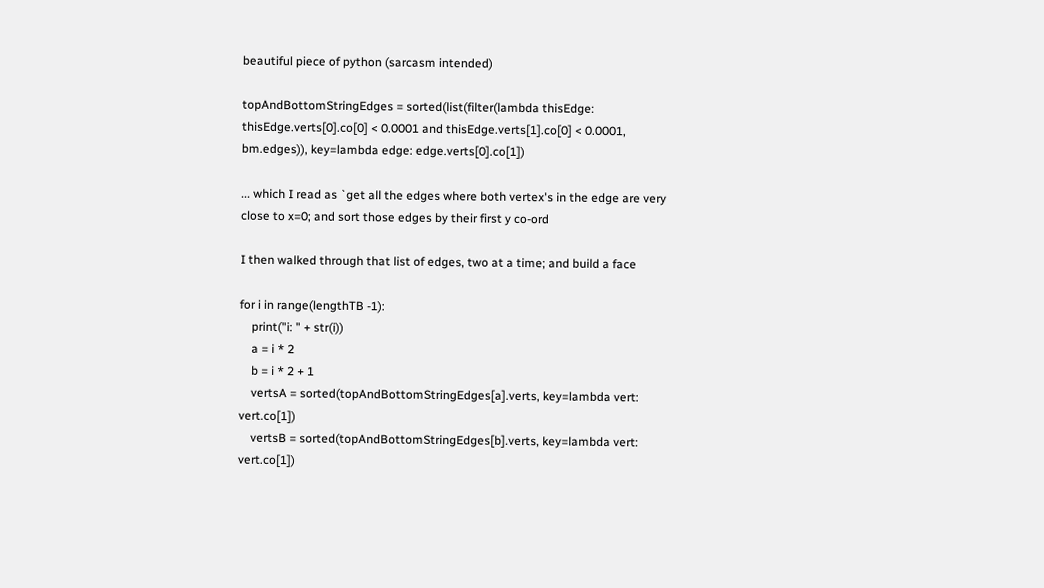beautiful piece of python (sarcasm intended)

topAndBottomStringEdges = sorted(list(filter(lambda thisEdge: thisEdge.verts[0].co[0] < 0.0001 and thisEdge.verts[1].co[0] < 0.0001, bm.edges)), key=lambda edge: edge.verts[0].co[1])

... which I read as `get all the edges where both vertex's in the edge are very close to x=0; and sort those edges by their first y co-ord

I then walked through that list of edges, two at a time; and build a face

for i in range(lengthTB -1):
    print("i: " + str(i))
    a = i * 2
    b = i * 2 + 1
    vertsA = sorted(topAndBottomStringEdges[a].verts, key=lambda vert: vert.co[1])
    vertsB = sorted(topAndBottomStringEdges[b].verts, key=lambda vert: vert.co[1])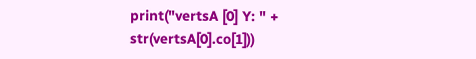print("vertsA [0] Y: " + str(vertsA[0].co[1]))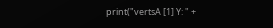print("vertsA [1] Y: " +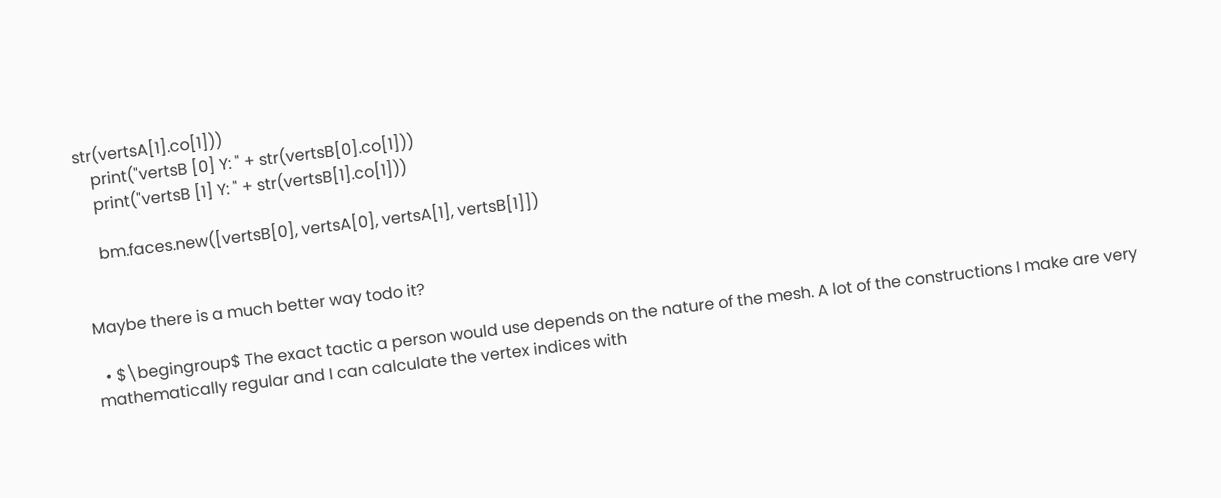str(vertsA[1].co[1]))
    print("vertsB [0] Y: " + str(vertsB[0].co[1]))
    print("vertsB [1] Y: " + str(vertsB[1].co[1]))

    bm.faces.new([vertsB[0], vertsA[0], vertsA[1], vertsB[1]])


Maybe there is a much better way todo it?

  • $\begingroup$ The exact tactic a person would use depends on the nature of the mesh. A lot of the constructions I make are very mathematically regular and I can calculate the vertex indices with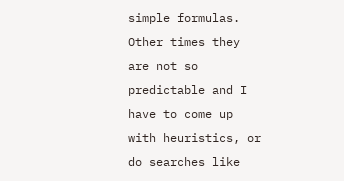simple formulas. Other times they are not so predictable and I have to come up with heuristics, or do searches like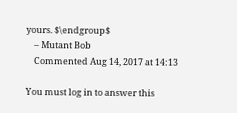yours. $\endgroup$
    – Mutant Bob
    Commented Aug 14, 2017 at 14:13

You must log in to answer this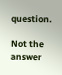question.

Not the answer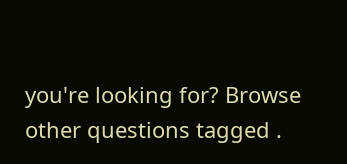you're looking for? Browse other questions tagged .